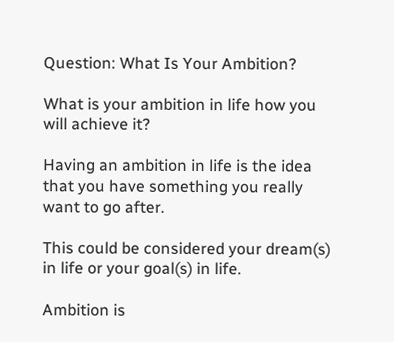Question: What Is Your Ambition?

What is your ambition in life how you will achieve it?

Having an ambition in life is the idea that you have something you really want to go after.

This could be considered your dream(s) in life or your goal(s) in life.

Ambition is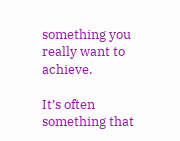something you really want to achieve.

It’s often something that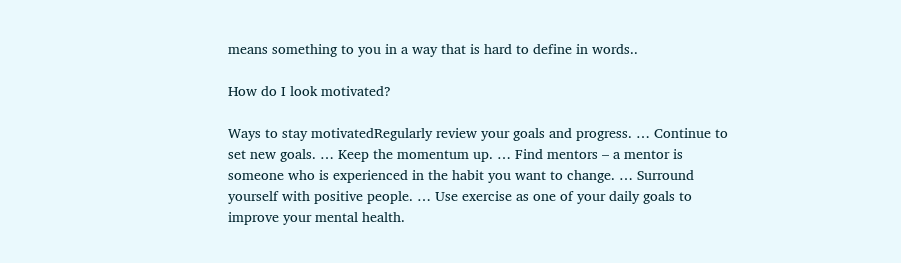means something to you in a way that is hard to define in words..

How do I look motivated?

Ways to stay motivatedRegularly review your goals and progress. … Continue to set new goals. … Keep the momentum up. … Find mentors – a mentor is someone who is experienced in the habit you want to change. … Surround yourself with positive people. … Use exercise as one of your daily goals to improve your mental health.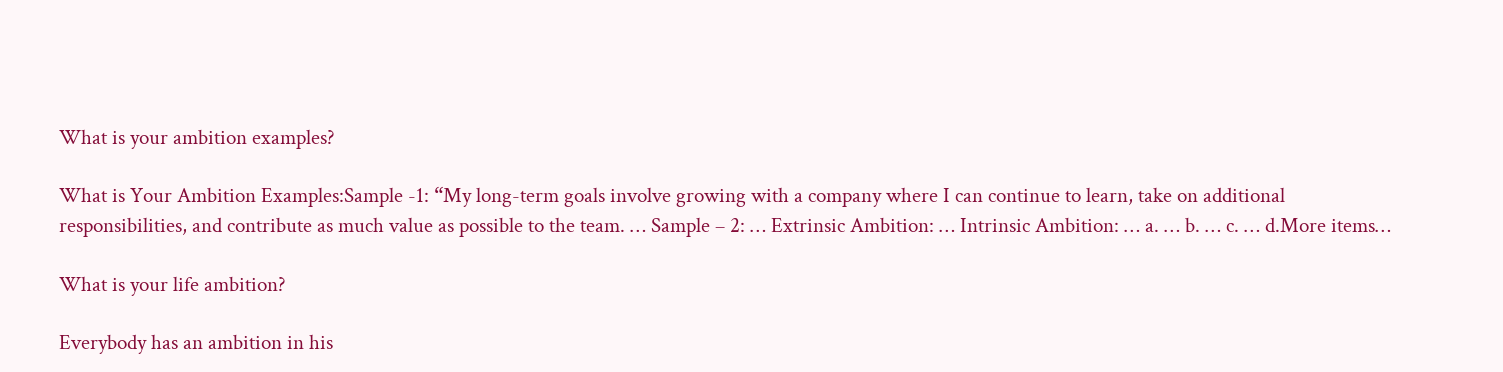What is your ambition examples?

What is Your Ambition Examples:Sample -1: “My long-term goals involve growing with a company where I can continue to learn, take on additional responsibilities, and contribute as much value as possible to the team. … Sample – 2: … Extrinsic Ambition: … Intrinsic Ambition: … a. … b. … c. … d.More items…

What is your life ambition?

Everybody has an ambition in his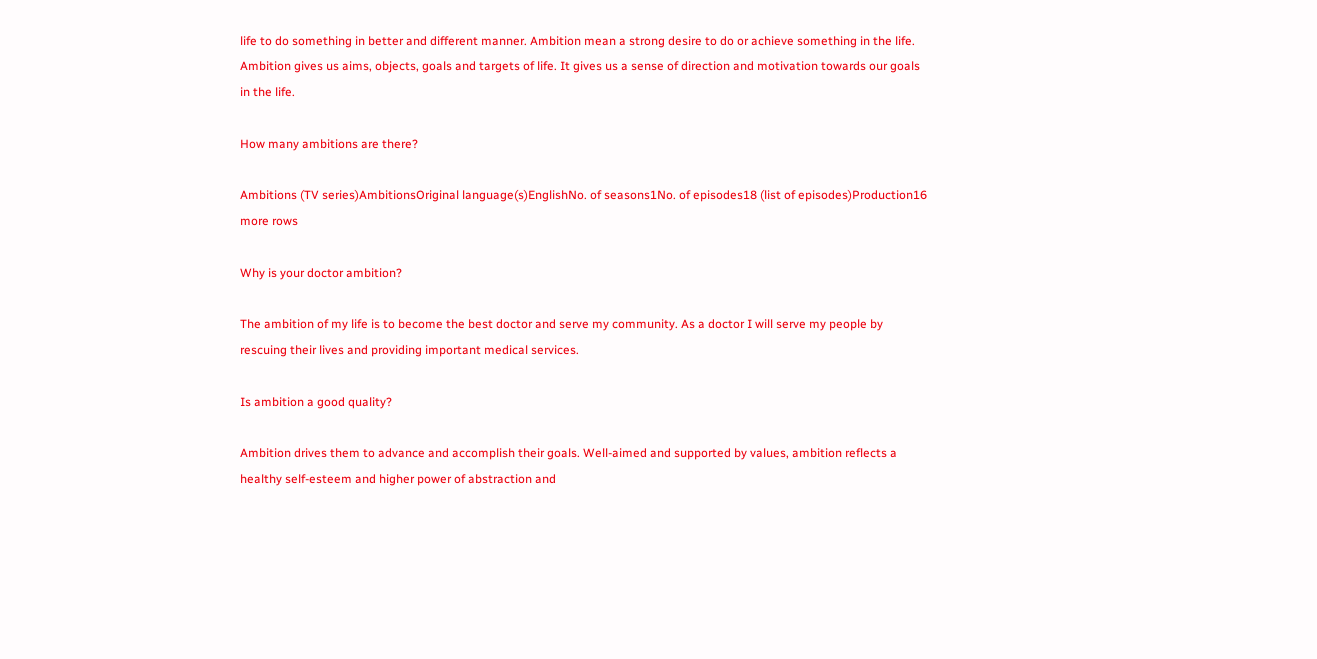life to do something in better and different manner. Ambition mean a strong desire to do or achieve something in the life. Ambition gives us aims, objects, goals and targets of life. It gives us a sense of direction and motivation towards our goals in the life.

How many ambitions are there?

Ambitions (TV series)AmbitionsOriginal language(s)EnglishNo. of seasons1No. of episodes18 (list of episodes)Production16 more rows

Why is your doctor ambition?

The ambition of my life is to become the best doctor and serve my community. As a doctor I will serve my people by rescuing their lives and providing important medical services.

Is ambition a good quality?

Ambition drives them to advance and accomplish their goals. Well-aimed and supported by values, ambition reflects a healthy self-esteem and higher power of abstraction and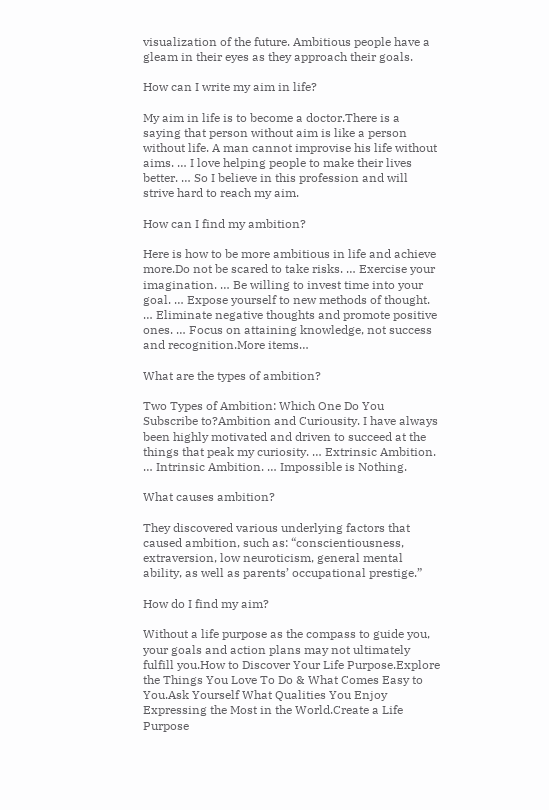visualization of the future. Ambitious people have a gleam in their eyes as they approach their goals.

How can I write my aim in life?

My aim in life is to become a doctor.There is a saying that person without aim is like a person without life. A man cannot improvise his life without aims. … I love helping people to make their lives better. … So I believe in this profession and will strive hard to reach my aim.

How can I find my ambition?

Here is how to be more ambitious in life and achieve more.Do not be scared to take risks. … Exercise your imagination. … Be willing to invest time into your goal. … Expose yourself to new methods of thought. … Eliminate negative thoughts and promote positive ones. … Focus on attaining knowledge, not success and recognition.More items…

What are the types of ambition?

Two Types of Ambition: Which One Do You Subscribe to?Ambition and Curiousity. I have always been highly motivated and driven to succeed at the things that peak my curiosity. … Extrinsic Ambition. … Intrinsic Ambition. … Impossible is Nothing.

What causes ambition?

They discovered various underlying factors that caused ambition, such as: “conscientiousness, extraversion, low neuroticism, general mental ability, as well as parents’ occupational prestige.”

How do I find my aim?

Without a life purpose as the compass to guide you, your goals and action plans may not ultimately fulfill you.How to Discover Your Life Purpose.Explore the Things You Love To Do & What Comes Easy to You.Ask Yourself What Qualities You Enjoy Expressing the Most in the World.Create a Life Purpose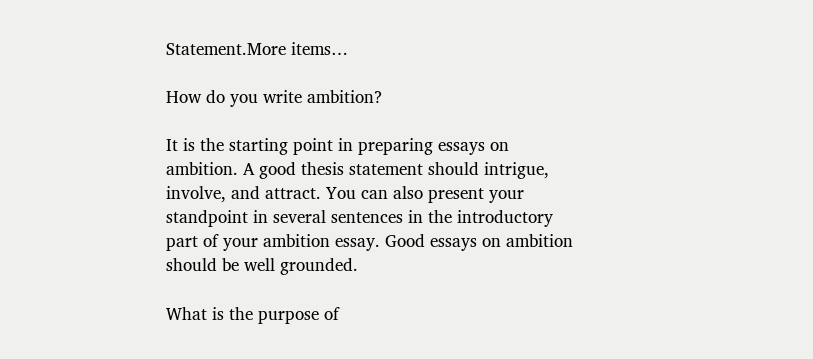Statement.More items…

How do you write ambition?

It is the starting point in preparing essays on ambition. A good thesis statement should intrigue, involve, and attract. You can also present your standpoint in several sentences in the introductory part of your ambition essay. Good essays on ambition should be well grounded.

What is the purpose of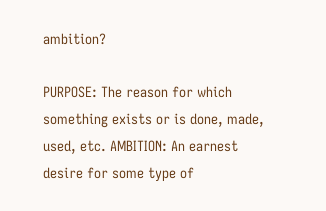ambition?

PURPOSE: The reason for which something exists or is done, made, used, etc. AMBITION: An earnest desire for some type of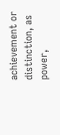achievement or distinction, as power,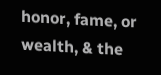honor, fame, or wealth, & the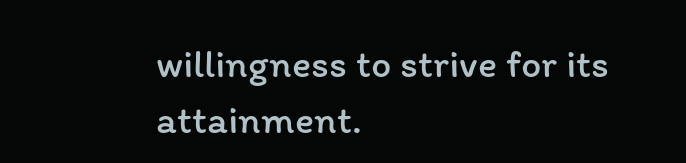willingness to strive for its attainment.